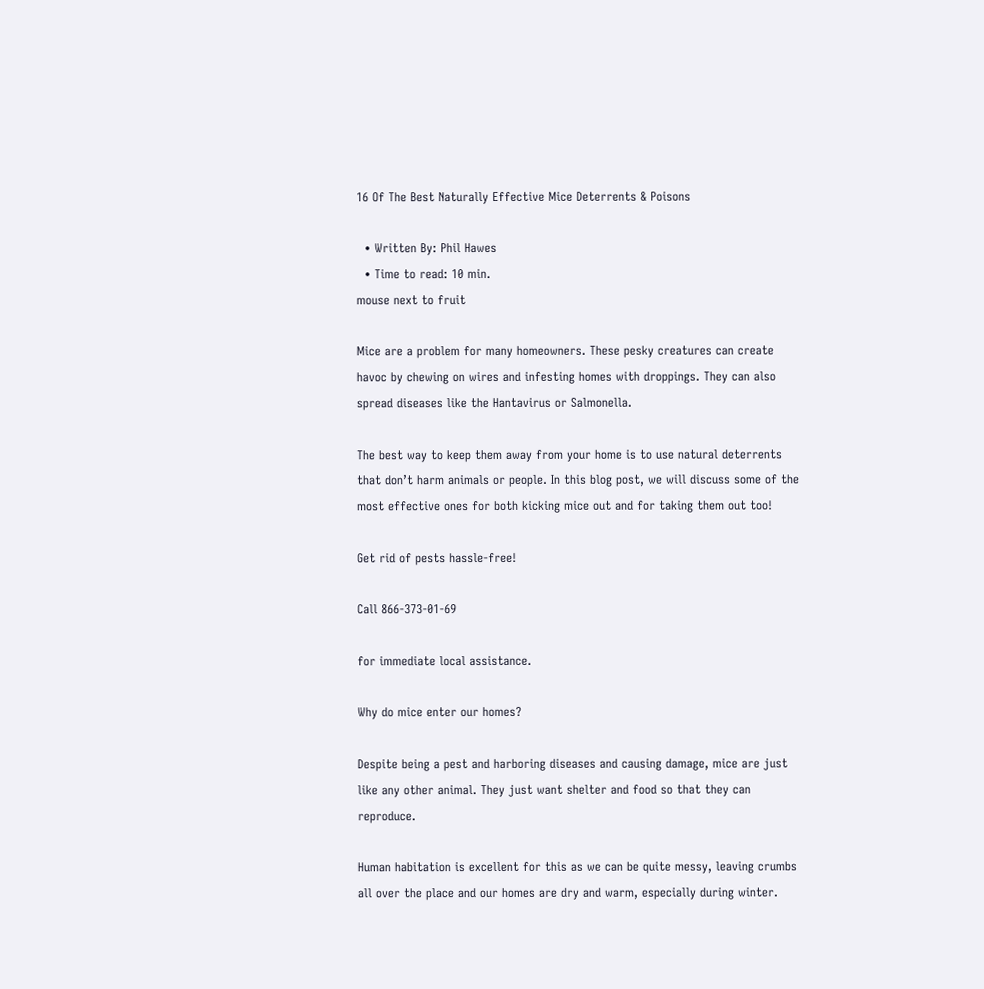16 Of The Best Naturally Effective Mice Deterrents & Poisons

  • Written By: Phil Hawes
  • Time to read: 10 min.
mouse next to fruit

Mice are a problem for many homeowners. These pesky creatures can create havoc by chewing on wires and infesting homes with droppings. They can also spread diseases like the Hantavirus or Salmonella.

The best way to keep them away from your home is to use natural deterrents that don’t harm animals or people. In this blog post, we will discuss some of the most effective ones for both kicking mice out and for taking them out too!

Get rid of pests hassle-free!

Call 866-373-01-69

for immediate local assistance.

Why do mice enter our homes?

Despite being a pest and harboring diseases and causing damage, mice are just like any other animal. They just want shelter and food so that they can reproduce.

Human habitation is excellent for this as we can be quite messy, leaving crumbs all over the place and our homes are dry and warm, especially during winter.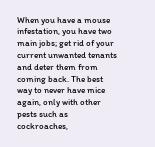When you have a mouse infestation, you have two main jobs; get rid of your current unwanted tenants and deter them from coming back. The best way to never have mice again, only with other pests such as cockroaches,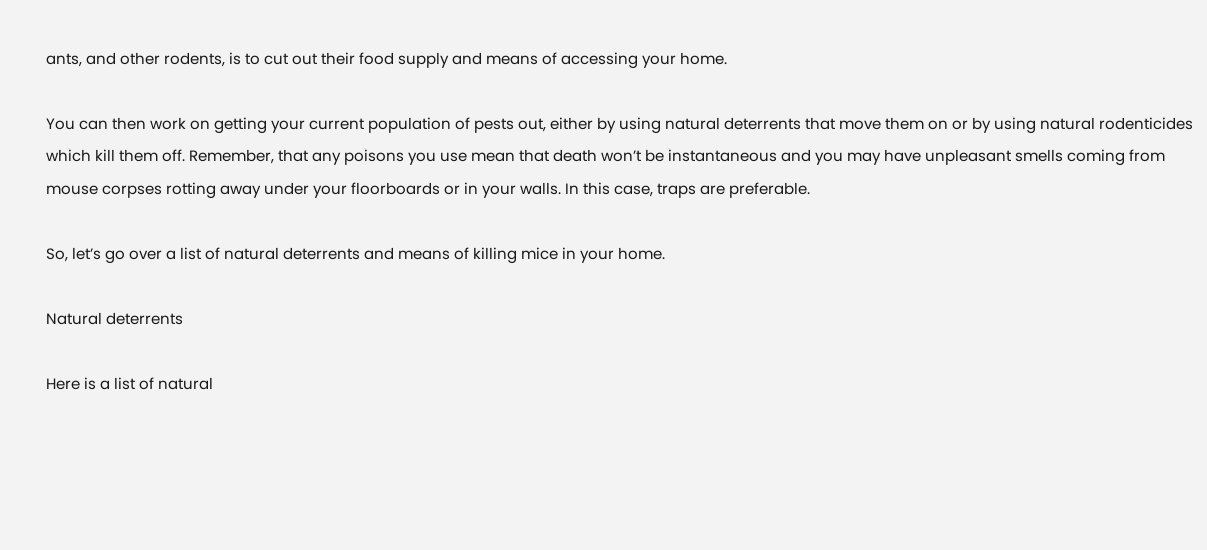ants, and other rodents, is to cut out their food supply and means of accessing your home.

You can then work on getting your current population of pests out, either by using natural deterrents that move them on or by using natural rodenticides which kill them off. Remember, that any poisons you use mean that death won’t be instantaneous and you may have unpleasant smells coming from mouse corpses rotting away under your floorboards or in your walls. In this case, traps are preferable.

So, let’s go over a list of natural deterrents and means of killing mice in your home.

Natural deterrents

Here is a list of natural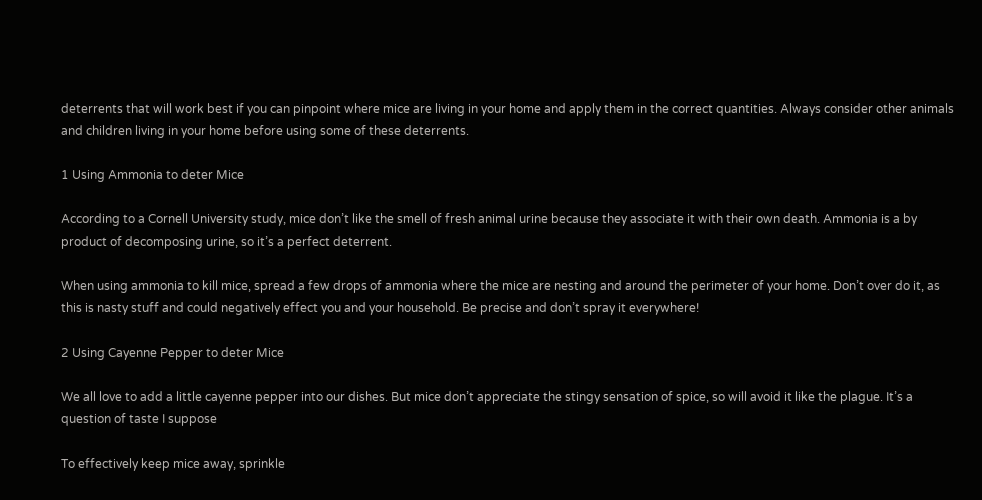deterrents that will work best if you can pinpoint where mice are living in your home and apply them in the correct quantities. Always consider other animals and children living in your home before using some of these deterrents.

1 Using Ammonia to deter Mice

According to a Cornell University study, mice don’t like the smell of fresh animal urine because they associate it with their own death. Ammonia is a by product of decomposing urine, so it’s a perfect deterrent.

When using ammonia to kill mice, spread a few drops of ammonia where the mice are nesting and around the perimeter of your home. Don’t over do it, as this is nasty stuff and could negatively effect you and your household. Be precise and don’t spray it everywhere!

2 Using Cayenne Pepper to deter Mice

We all love to add a little cayenne pepper into our dishes. But mice don’t appreciate the stingy sensation of spice, so will avoid it like the plague. It’s a question of taste I suppose

To effectively keep mice away, sprinkle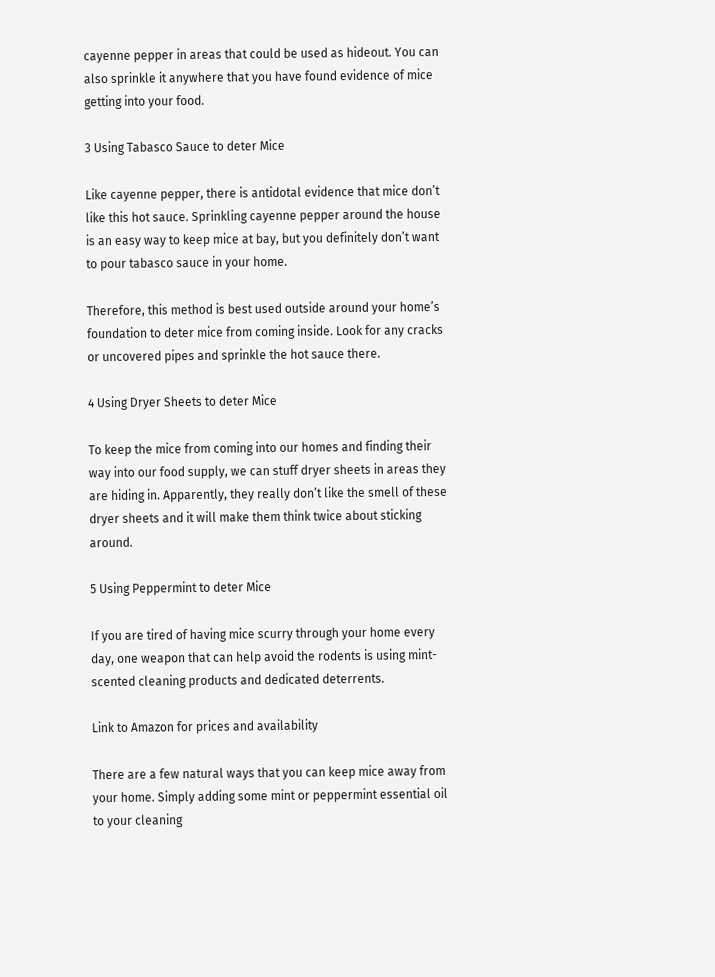cayenne pepper in areas that could be used as hideout. You can also sprinkle it anywhere that you have found evidence of mice getting into your food.

3 Using Tabasco Sauce to deter Mice

Like cayenne pepper, there is antidotal evidence that mice don’t like this hot sauce. Sprinkling cayenne pepper around the house is an easy way to keep mice at bay, but you definitely don’t want to pour tabasco sauce in your home.

Therefore, this method is best used outside around your home’s foundation to deter mice from coming inside. Look for any cracks or uncovered pipes and sprinkle the hot sauce there.

4 Using Dryer Sheets to deter Mice

To keep the mice from coming into our homes and finding their way into our food supply, we can stuff dryer sheets in areas they are hiding in. Apparently, they really don’t like the smell of these dryer sheets and it will make them think twice about sticking around.

5 Using Peppermint to deter Mice

If you are tired of having mice scurry through your home every day, one weapon that can help avoid the rodents is using mint-scented cleaning products and dedicated deterrents.

Link to Amazon for prices and availability

There are a few natural ways that you can keep mice away from your home. Simply adding some mint or peppermint essential oil to your cleaning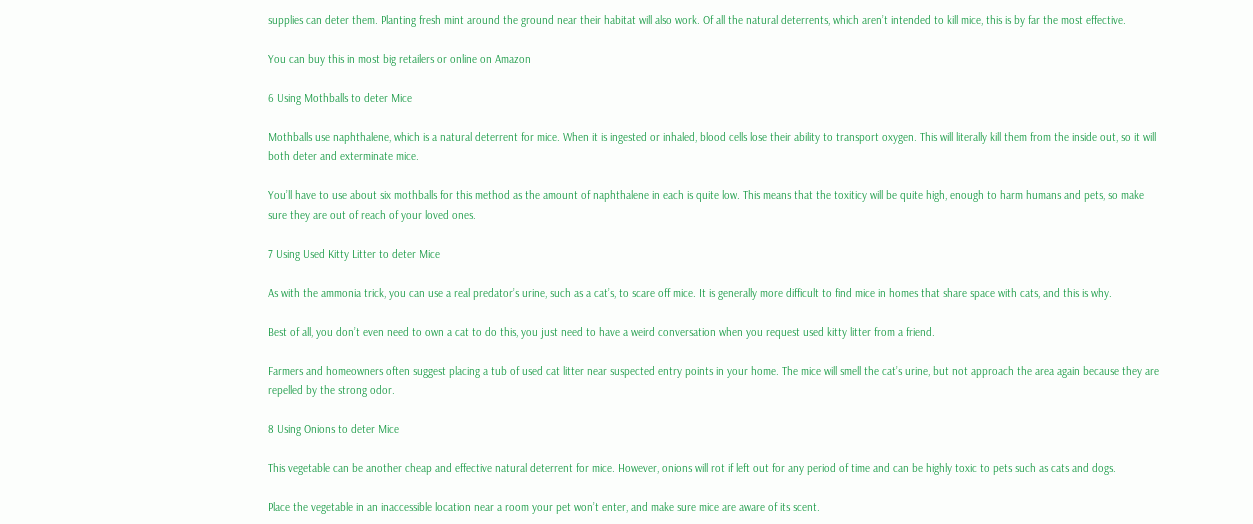supplies can deter them. Planting fresh mint around the ground near their habitat will also work. Of all the natural deterrents, which aren’t intended to kill mice, this is by far the most effective.

You can buy this in most big retailers or online on Amazon

6 Using Mothballs to deter Mice

Mothballs use naphthalene, which is a natural deterrent for mice. When it is ingested or inhaled, blood cells lose their ability to transport oxygen. This will literally kill them from the inside out, so it will both deter and exterminate mice.

You’ll have to use about six mothballs for this method as the amount of naphthalene in each is quite low. This means that the toxiticy will be quite high, enough to harm humans and pets, so make sure they are out of reach of your loved ones.

7 Using Used Kitty Litter to deter Mice

As with the ammonia trick, you can use a real predator’s urine, such as a cat’s, to scare off mice. It is generally more difficult to find mice in homes that share space with cats, and this is why.

Best of all, you don’t even need to own a cat to do this, you just need to have a weird conversation when you request used kitty litter from a friend.

Farmers and homeowners often suggest placing a tub of used cat litter near suspected entry points in your home. The mice will smell the cat’s urine, but not approach the area again because they are repelled by the strong odor.

8 Using Onions to deter Mice

This vegetable can be another cheap and effective natural deterrent for mice. However, onions will rot if left out for any period of time and can be highly toxic to pets such as cats and dogs.

Place the vegetable in an inaccessible location near a room your pet won’t enter, and make sure mice are aware of its scent.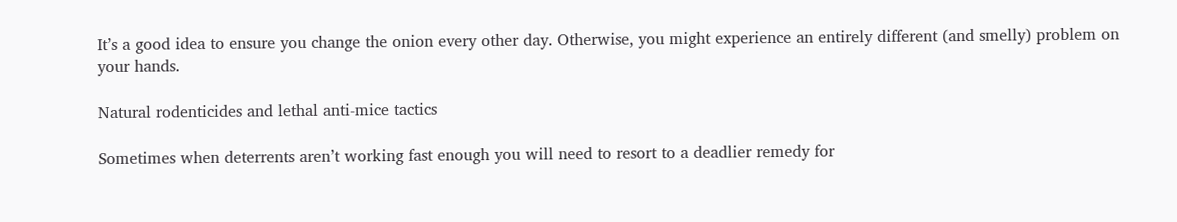It’s a good idea to ensure you change the onion every other day. Otherwise, you might experience an entirely different (and smelly) problem on your hands.

Natural rodenticides and lethal anti-mice tactics

Sometimes when deterrents aren’t working fast enough you will need to resort to a deadlier remedy for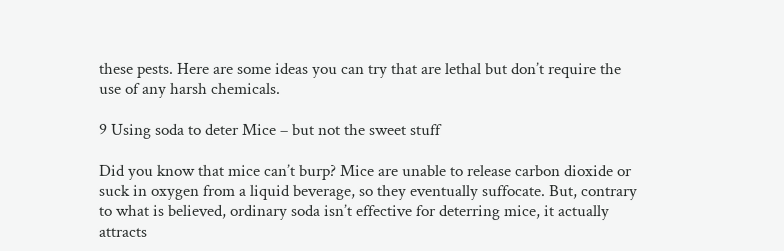these pests. Here are some ideas you can try that are lethal but don’t require the use of any harsh chemicals.

9 Using soda to deter Mice – but not the sweet stuff

Did you know that mice can’t burp? Mice are unable to release carbon dioxide or suck in oxygen from a liquid beverage, so they eventually suffocate. But, contrary to what is believed, ordinary soda isn’t effective for deterring mice, it actually attracts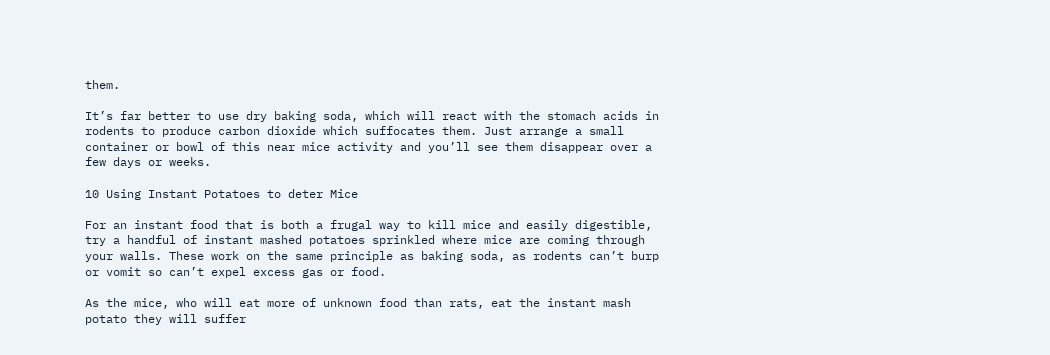them.

It’s far better to use dry baking soda, which will react with the stomach acids in rodents to produce carbon dioxide which suffocates them. Just arrange a small container or bowl of this near mice activity and you’ll see them disappear over a few days or weeks.

10 Using Instant Potatoes to deter Mice

For an instant food that is both a frugal way to kill mice and easily digestible, try a handful of instant mashed potatoes sprinkled where mice are coming through your walls. These work on the same principle as baking soda, as rodents can’t burp or vomit so can’t expel excess gas or food.

As the mice, who will eat more of unknown food than rats, eat the instant mash potato they will suffer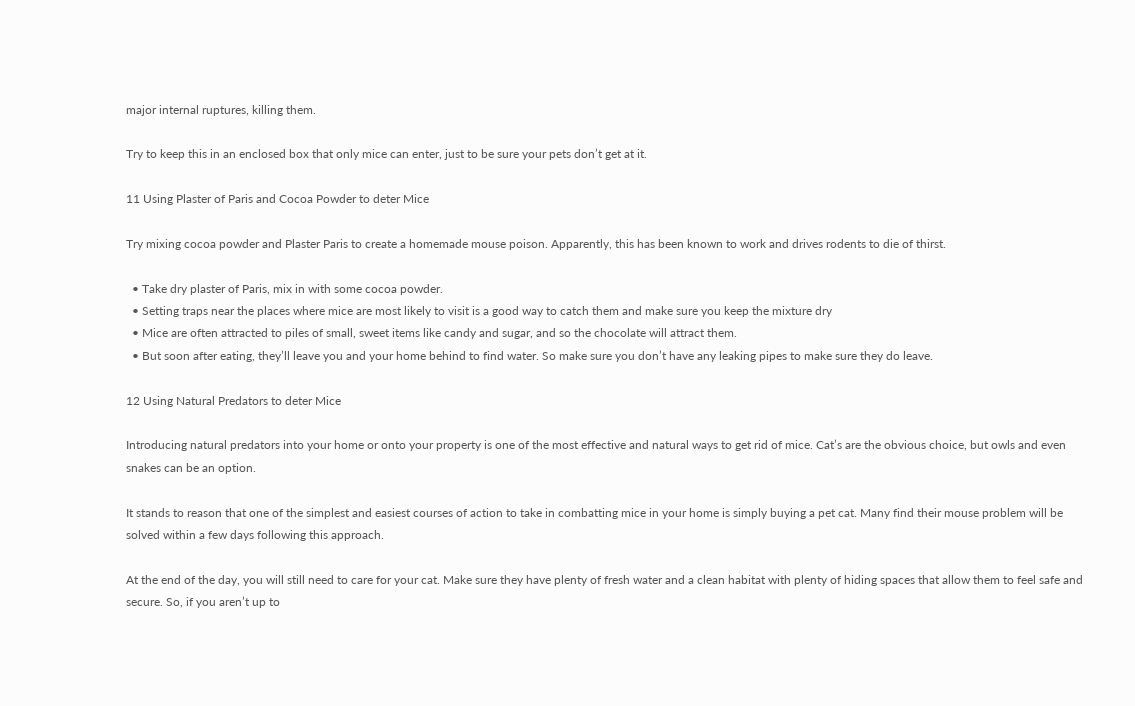major internal ruptures, killing them.

Try to keep this in an enclosed box that only mice can enter, just to be sure your pets don’t get at it.

11 Using Plaster of Paris and Cocoa Powder to deter Mice

Try mixing cocoa powder and Plaster Paris to create a homemade mouse poison. Apparently, this has been known to work and drives rodents to die of thirst.

  • Take dry plaster of Paris, mix in with some cocoa powder.
  • Setting traps near the places where mice are most likely to visit is a good way to catch them and make sure you keep the mixture dry
  • Mice are often attracted to piles of small, sweet items like candy and sugar, and so the chocolate will attract them.
  • But soon after eating, they’ll leave you and your home behind to find water. So make sure you don’t have any leaking pipes to make sure they do leave.

12 Using Natural Predators to deter Mice

Introducing natural predators into your home or onto your property is one of the most effective and natural ways to get rid of mice. Cat’s are the obvious choice, but owls and even snakes can be an option.

It stands to reason that one of the simplest and easiest courses of action to take in combatting mice in your home is simply buying a pet cat. Many find their mouse problem will be solved within a few days following this approach.

At the end of the day, you will still need to care for your cat. Make sure they have plenty of fresh water and a clean habitat with plenty of hiding spaces that allow them to feel safe and secure. So, if you aren’t up to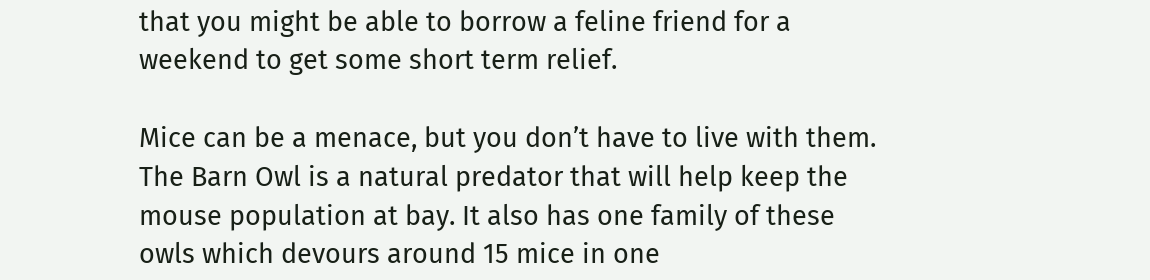that you might be able to borrow a feline friend for a weekend to get some short term relief.

Mice can be a menace, but you don’t have to live with them. The Barn Owl is a natural predator that will help keep the mouse population at bay. It also has one family of these owls which devours around 15 mice in one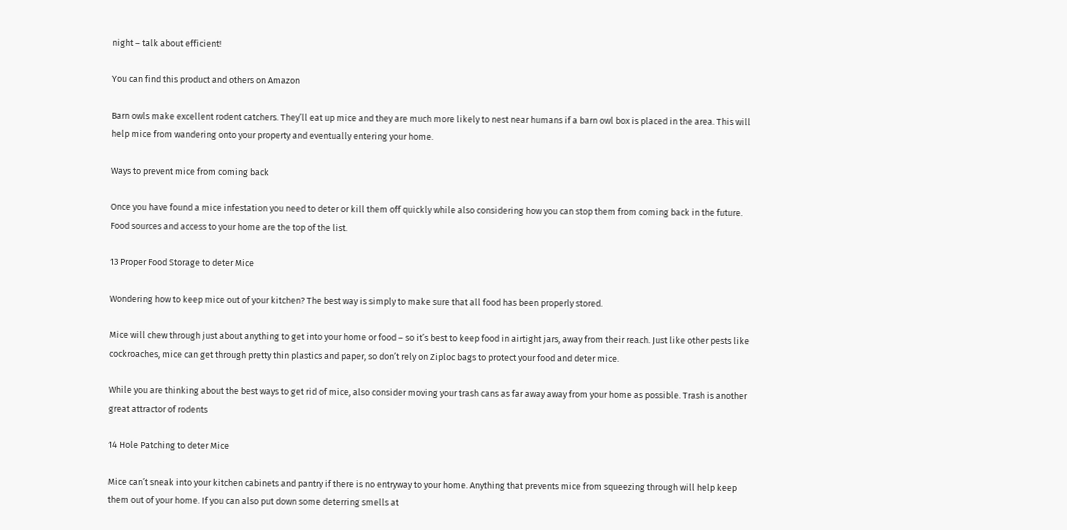night – talk about efficient!

You can find this product and others on Amazon

Barn owls make excellent rodent catchers. They’ll eat up mice and they are much more likely to nest near humans if a barn owl box is placed in the area. This will help mice from wandering onto your property and eventually entering your home.

Ways to prevent mice from coming back

Once you have found a mice infestation you need to deter or kill them off quickly while also considering how you can stop them from coming back in the future. Food sources and access to your home are the top of the list.

13 Proper Food Storage to deter Mice

Wondering how to keep mice out of your kitchen? The best way is simply to make sure that all food has been properly stored.

Mice will chew through just about anything to get into your home or food – so it’s best to keep food in airtight jars, away from their reach. Just like other pests like cockroaches, mice can get through pretty thin plastics and paper, so don’t rely on Ziploc bags to protect your food and deter mice.

While you are thinking about the best ways to get rid of mice, also consider moving your trash cans as far away away from your home as possible. Trash is another great attractor of rodents

14 Hole Patching to deter Mice

Mice can’t sneak into your kitchen cabinets and pantry if there is no entryway to your home. Anything that prevents mice from squeezing through will help keep them out of your home. If you can also put down some deterring smells at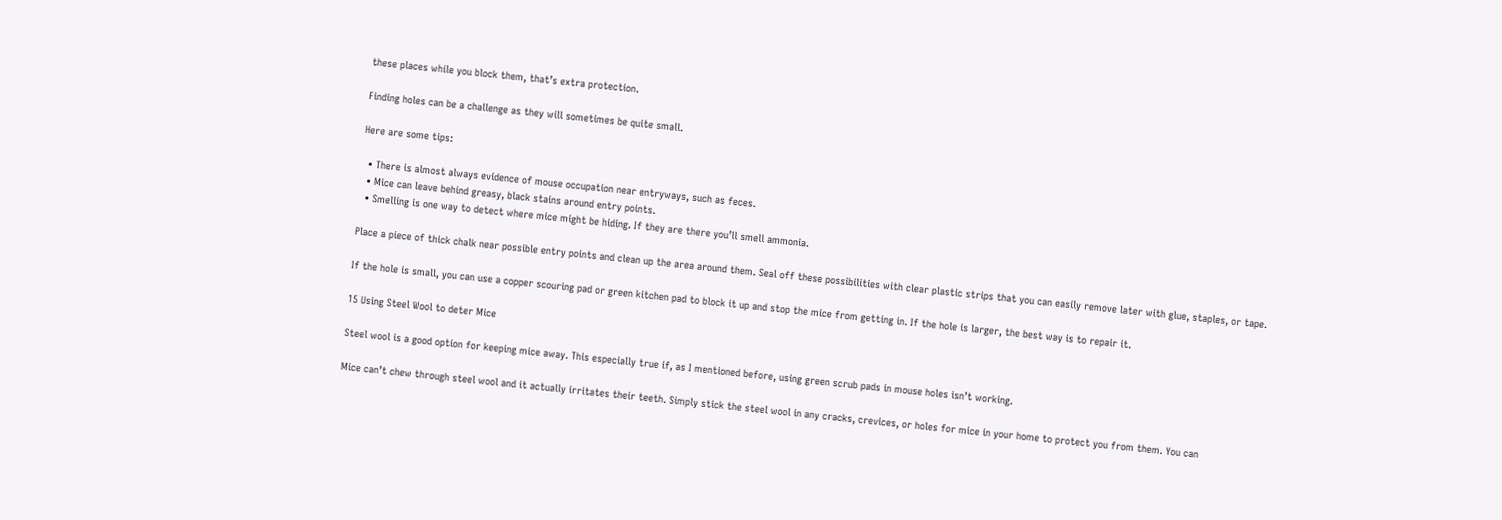these places while you block them, that’s extra protection.

Finding holes can be a challenge as they will sometimes be quite small.

Here are some tips:

  • There is almost always evidence of mouse occupation near entryways, such as feces.
  • Mice can leave behind greasy, black stains around entry points.
  • Smelling is one way to detect where mice might be hiding. If they are there you’ll smell ammonia.

Place a piece of thick chalk near possible entry points and clean up the area around them. Seal off these possibilities with clear plastic strips that you can easily remove later with glue, staples, or tape.

If the hole is small, you can use a copper scouring pad or green kitchen pad to block it up and stop the mice from getting in. If the hole is larger, the best way is to repair it.

15 Using Steel Wool to deter Mice

Steel wool is a good option for keeping mice away. This especially true if, as I mentioned before, using green scrub pads in mouse holes isn’t working.

Mice can’t chew through steel wool and it actually irritates their teeth. Simply stick the steel wool in any cracks, crevices, or holes for mice in your home to protect you from them. You can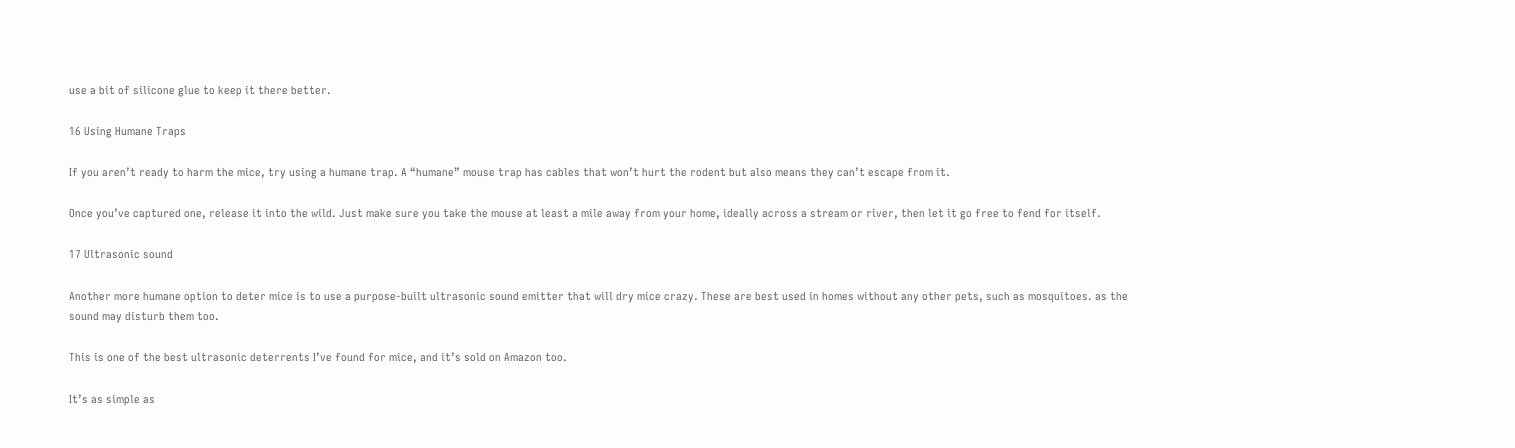use a bit of silicone glue to keep it there better.

16 Using Humane Traps

If you aren’t ready to harm the mice, try using a humane trap. A “humane” mouse trap has cables that won’t hurt the rodent but also means they can’t escape from it.

Once you’ve captured one, release it into the wild. Just make sure you take the mouse at least a mile away from your home, ideally across a stream or river, then let it go free to fend for itself.

17 Ultrasonic sound

Another more humane option to deter mice is to use a purpose-built ultrasonic sound emitter that will dry mice crazy. These are best used in homes without any other pets, such as mosquitoes. as the sound may disturb them too.

This is one of the best ultrasonic deterrents I’ve found for mice, and it’s sold on Amazon too.

It’s as simple as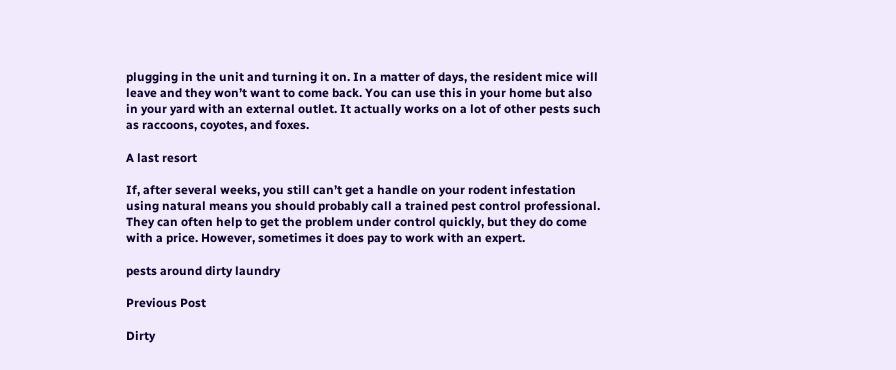plugging in the unit and turning it on. In a matter of days, the resident mice will leave and they won’t want to come back. You can use this in your home but also in your yard with an external outlet. It actually works on a lot of other pests such as raccoons, coyotes, and foxes.

A last resort

If, after several weeks, you still can’t get a handle on your rodent infestation using natural means you should probably call a trained pest control professional. They can often help to get the problem under control quickly, but they do come with a price. However, sometimes it does pay to work with an expert.

pests around dirty laundry

Previous Post

Dirty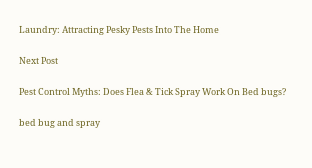Laundry: Attracting Pesky Pests Into The Home

Next Post

Pest Control Myths: Does Flea & Tick Spray Work On Bed bugs?

bed bug and spray